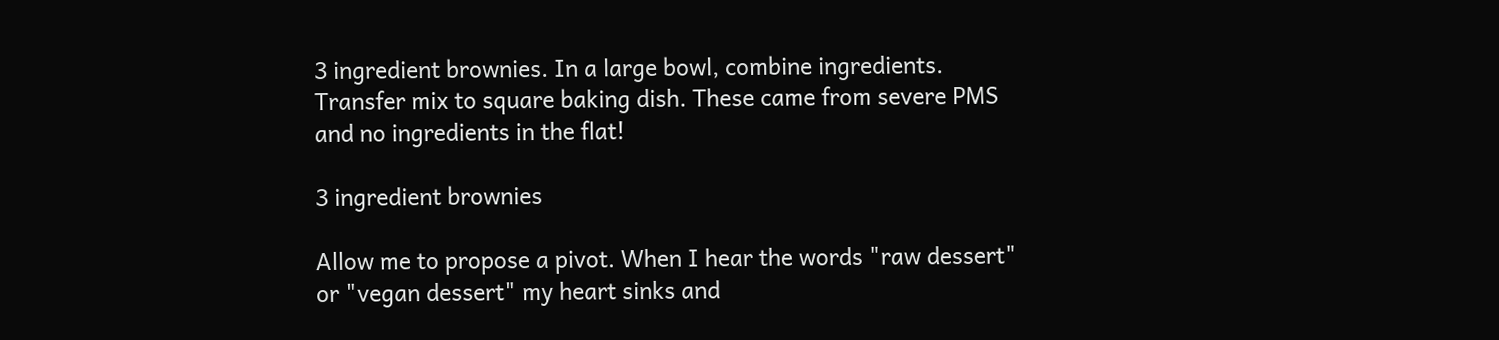3 ingredient brownies. In a large bowl, combine ingredients. Transfer mix to square baking dish. These came from severe PMS and no ingredients in the flat!

3 ingredient brownies

Allow me to propose a pivot. When I hear the words "raw dessert" or "vegan dessert" my heart sinks and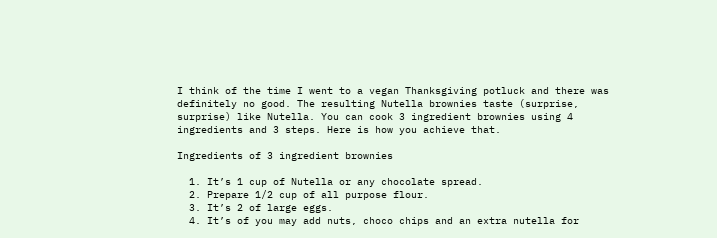I think of the time I went to a vegan Thanksgiving potluck and there was definitely no good. The resulting Nutella brownies taste (surprise, surprise) like Nutella. You can cook 3 ingredient brownies using 4 ingredients and 3 steps. Here is how you achieve that.

Ingredients of 3 ingredient brownies

  1. It’s 1 cup of Nutella or any chocolate spread.
  2. Prepare 1/2 cup of all purpose flour.
  3. It’s 2 of large eggs.
  4. It’s of you may add nuts, choco chips and an extra nutella for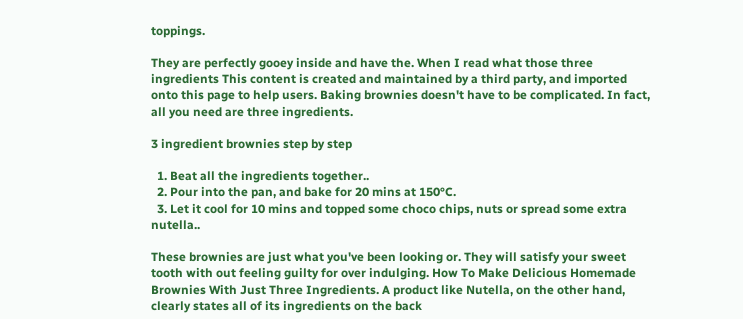toppings.

They are perfectly gooey inside and have the. When I read what those three ingredients This content is created and maintained by a third party, and imported onto this page to help users. Baking brownies doesn't have to be complicated. In fact, all you need are three ingredients.

3 ingredient brownies step by step

  1. Beat all the ingredients together..
  2. Pour into the pan, and bake for 20 mins at 150°C.
  3. Let it cool for 10 mins and topped some choco chips, nuts or spread some extra nutella..

These brownies are just what you've been looking or. They will satisfy your sweet tooth with out feeling guilty for over indulging. How To Make Delicious Homemade Brownies With Just Three Ingredients. A product like Nutella, on the other hand, clearly states all of its ingredients on the back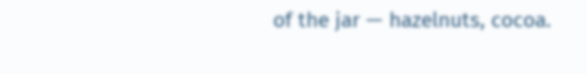of the jar — hazelnuts, cocoa.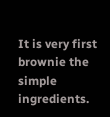It is very first brownie the simple ingredients.